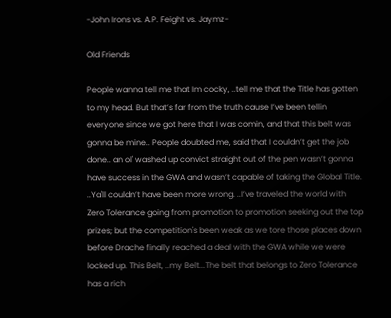-John Irons vs. A.P. Feight vs. Jaymz-

Old Friends

People wanna tell me that Im cocky, ..tell me that the Title has gotten to my head. But that’s far from the truth cause I’ve been tellin everyone since we got here that I was comin, and that this belt was gonna be mine.. People doubted me, said that I couldn’t get the job done.. an ol' washed up convict straight out of the pen wasn’t gonna have success in the GWA and wasn’t capable of taking the Global Title. ..Ya'll couldn’t have been more wrong. ..I’ve traveled the world with Zero Tolerance going from promotion to promotion seeking out the top prizes; but the competition's been weak as we tore those places down before Drache finally reached a deal with the GWA while we were locked up. This Belt, ..my Belt...The belt that belongs to Zero Tolerance has a rich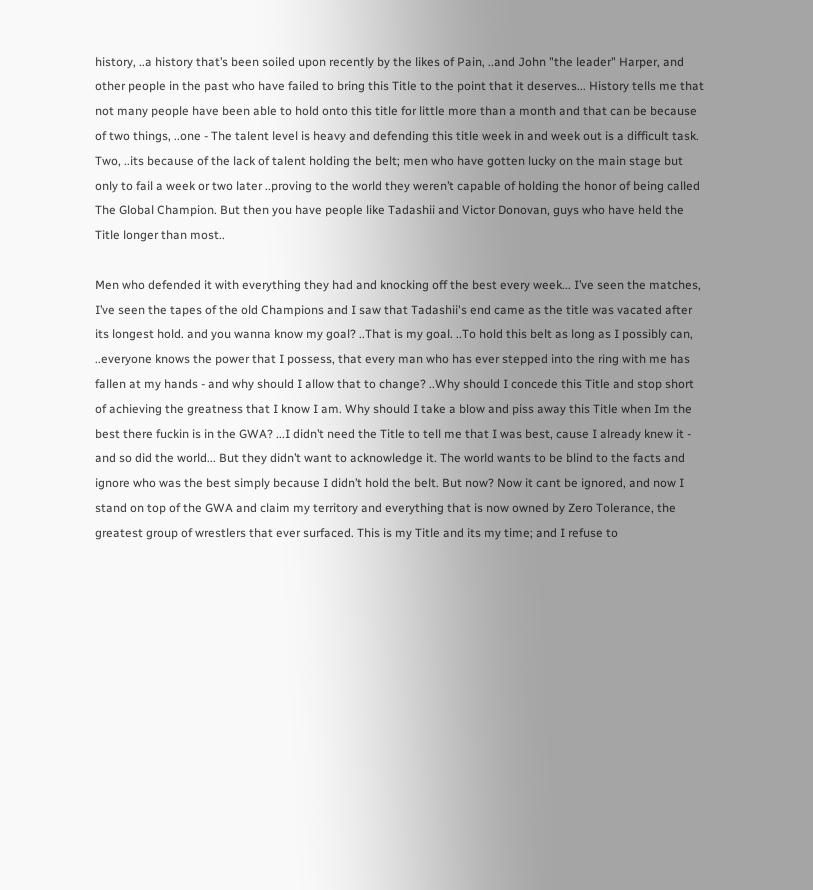history, ..a history that’s been soiled upon recently by the likes of Pain, ..and John "the leader" Harper, and other people in the past who have failed to bring this Title to the point that it deserves... History tells me that not many people have been able to hold onto this title for little more than a month and that can be because of two things, ..one - The talent level is heavy and defending this title week in and week out is a difficult task. Two, ..its because of the lack of talent holding the belt; men who have gotten lucky on the main stage but only to fail a week or two later ..proving to the world they weren’t capable of holding the honor of being called The Global Champion. But then you have people like Tadashii and Victor Donovan, guys who have held the Title longer than most..

Men who defended it with everything they had and knocking off the best every week... I’ve seen the matches, I’ve seen the tapes of the old Champions and I saw that Tadashii's end came as the title was vacated after its longest hold. and you wanna know my goal? ..That is my goal. ..To hold this belt as long as I possibly can, ..everyone knows the power that I possess, that every man who has ever stepped into the ring with me has fallen at my hands - and why should I allow that to change? ..Why should I concede this Title and stop short of achieving the greatness that I know I am. Why should I take a blow and piss away this Title when Im the best there fuckin is in the GWA? ...I didn’t need the Title to tell me that I was best, cause I already knew it - and so did the world... But they didn’t want to acknowledge it. The world wants to be blind to the facts and ignore who was the best simply because I didn’t hold the belt. But now? Now it cant be ignored, and now I stand on top of the GWA and claim my territory and everything that is now owned by Zero Tolerance, the greatest group of wrestlers that ever surfaced. This is my Title and its my time; and I refuse to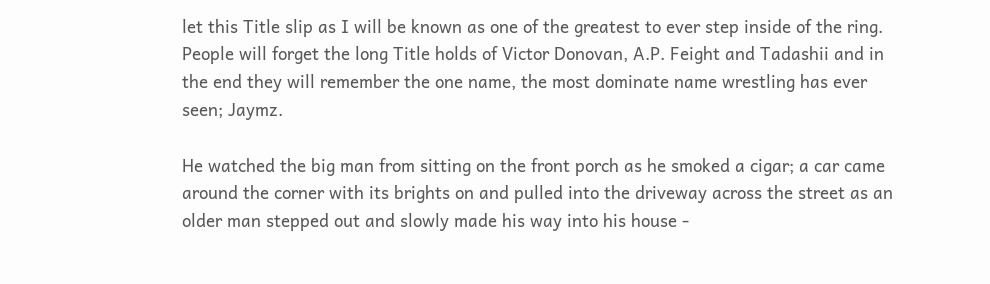let this Title slip as I will be known as one of the greatest to ever step inside of the ring. People will forget the long Title holds of Victor Donovan, A.P. Feight and Tadashii and in the end they will remember the one name, the most dominate name wrestling has ever seen; Jaymz.

He watched the big man from sitting on the front porch as he smoked a cigar; a car came around the corner with its brights on and pulled into the driveway across the street as an older man stepped out and slowly made his way into his house -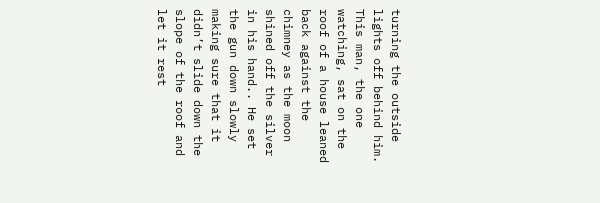turning the outside lights off behind him. This man, the one watching, sat on the roof of a house leaned back against the chimney as the moon shined off the silver in his hand.. He set the gun down slowly making sure that it didn’t slide down the slope of the roof and let it rest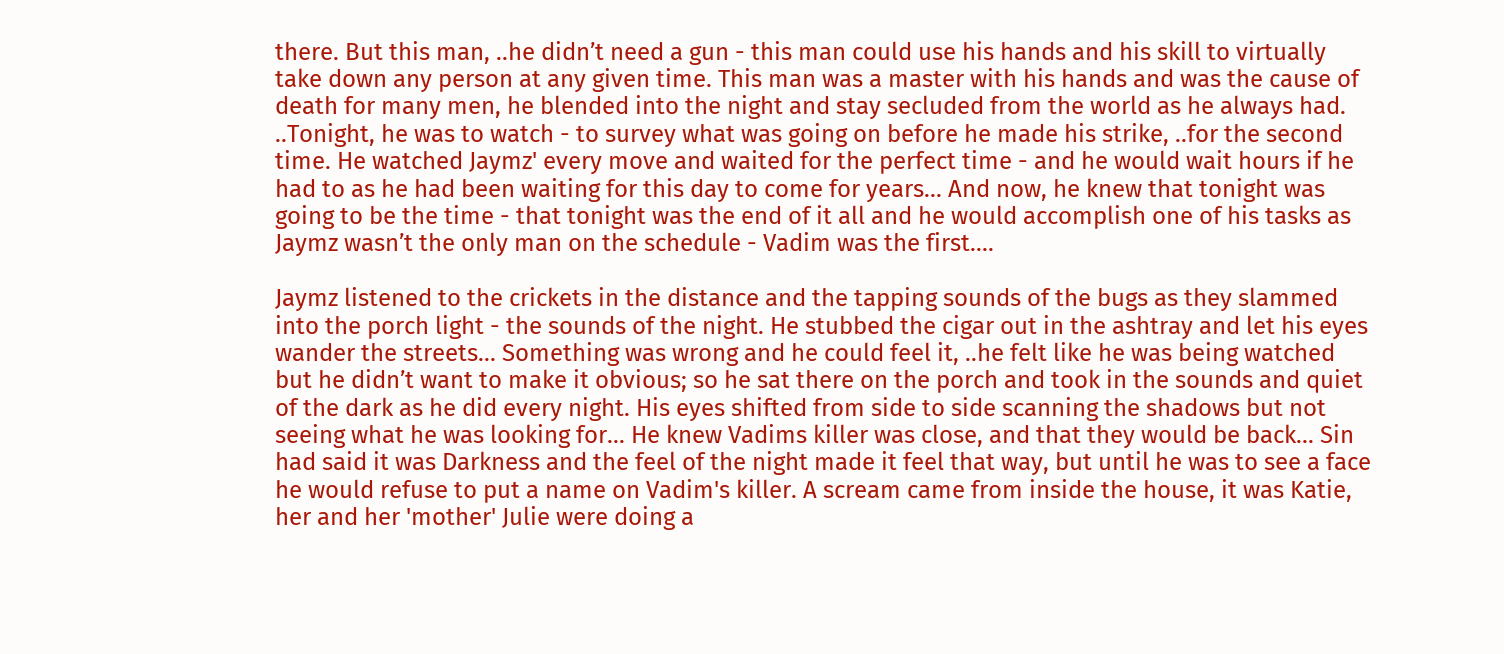there. But this man, ..he didn’t need a gun - this man could use his hands and his skill to virtually take down any person at any given time. This man was a master with his hands and was the cause of death for many men, he blended into the night and stay secluded from the world as he always had. ..Tonight, he was to watch - to survey what was going on before he made his strike, ..for the second time. He watched Jaymz' every move and waited for the perfect time - and he would wait hours if he had to as he had been waiting for this day to come for years... And now, he knew that tonight was going to be the time - that tonight was the end of it all and he would accomplish one of his tasks as Jaymz wasn’t the only man on the schedule - Vadim was the first....

Jaymz listened to the crickets in the distance and the tapping sounds of the bugs as they slammed into the porch light - the sounds of the night. He stubbed the cigar out in the ashtray and let his eyes wander the streets... Something was wrong and he could feel it, ..he felt like he was being watched but he didn’t want to make it obvious; so he sat there on the porch and took in the sounds and quiet of the dark as he did every night. His eyes shifted from side to side scanning the shadows but not seeing what he was looking for... He knew Vadims killer was close, and that they would be back... Sin had said it was Darkness and the feel of the night made it feel that way, but until he was to see a face he would refuse to put a name on Vadim's killer. A scream came from inside the house, it was Katie, her and her 'mother' Julie were doing a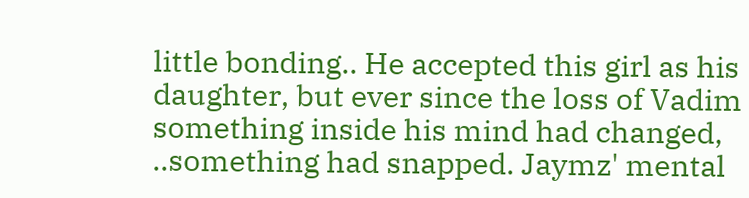little bonding.. He accepted this girl as his daughter, but ever since the loss of Vadim something inside his mind had changed, ..something had snapped. Jaymz' mental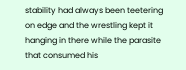stability had always been teetering on edge and the wrestling kept it hanging in there while the parasite that consumed his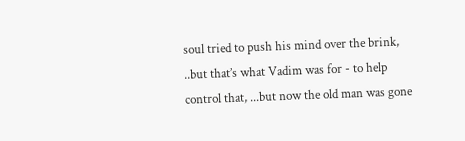soul tried to push his mind over the brink, ..but that’s what Vadim was for - to help control that, ...but now the old man was gone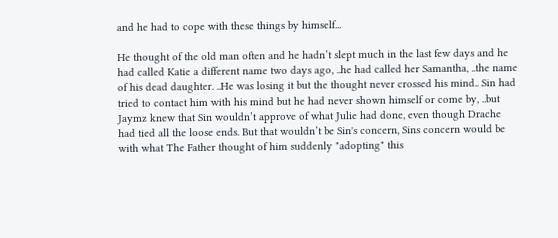and he had to cope with these things by himself...

He thought of the old man often and he hadn’t slept much in the last few days and he had called Katie a different name two days ago, ..he had called her Samantha, ..the name of his dead daughter. ..He was losing it but the thought never crossed his mind.. Sin had tried to contact him with his mind but he had never shown himself or come by, ..but Jaymz knew that Sin wouldn’t approve of what Julie had done, even though Drache had tied all the loose ends. But that wouldn’t be Sin's concern, Sins concern would be with what The Father thought of him suddenly "adopting" this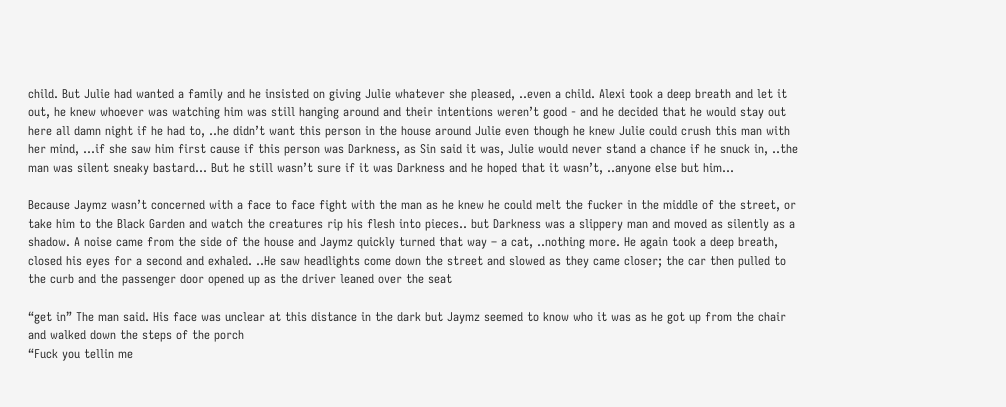child. But Julie had wanted a family and he insisted on giving Julie whatever she pleased, ..even a child. Alexi took a deep breath and let it out, he knew whoever was watching him was still hanging around and their intentions weren’t good - and he decided that he would stay out here all damn night if he had to, ..he didn’t want this person in the house around Julie even though he knew Julie could crush this man with her mind, ...if she saw him first cause if this person was Darkness, as Sin said it was, Julie would never stand a chance if he snuck in, ..the man was silent sneaky bastard... But he still wasn’t sure if it was Darkness and he hoped that it wasn’t, ..anyone else but him...

Because Jaymz wasn’t concerned with a face to face fight with the man as he knew he could melt the fucker in the middle of the street, or take him to the Black Garden and watch the creatures rip his flesh into pieces.. but Darkness was a slippery man and moved as silently as a shadow. A noise came from the side of the house and Jaymz quickly turned that way – a cat, ..nothing more. He again took a deep breath, closed his eyes for a second and exhaled. ..He saw headlights come down the street and slowed as they came closer; the car then pulled to the curb and the passenger door opened up as the driver leaned over the seat

“get in” The man said. His face was unclear at this distance in the dark but Jaymz seemed to know who it was as he got up from the chair and walked down the steps of the porch
“Fuck you tellin me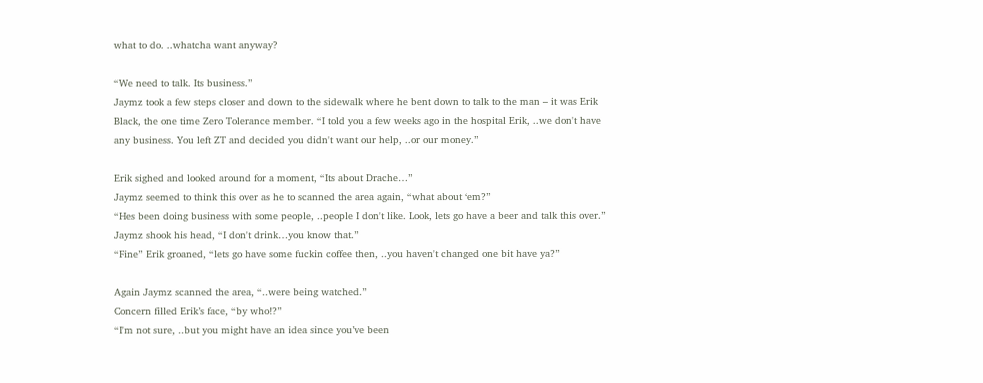what to do. ..whatcha want anyway?

“We need to talk. Its business.”
Jaymz took a few steps closer and down to the sidewalk where he bent down to talk to the man – it was Erik Black, the one time Zero Tolerance member. “I told you a few weeks ago in the hospital Erik, ..we don't have any business. You left ZT and decided you didn't want our help, ..or our money.”

Erik sighed and looked around for a moment, “Its about Drache…”
Jaymz seemed to think this over as he to scanned the area again, “what about ‘em?”
“Hes been doing business with some people, ..people I don't like. Look, lets go have a beer and talk this over.”
Jaymz shook his head, “I don't drink…you know that.”
“Fine” Erik groaned, “lets go have some fuckin coffee then, ..you haven't changed one bit have ya?”

Again Jaymz scanned the area, “..were being watched.”
Concern filled Erik’s face, “by who!?”
“I'm not sure, ..but you might have an idea since you’ve been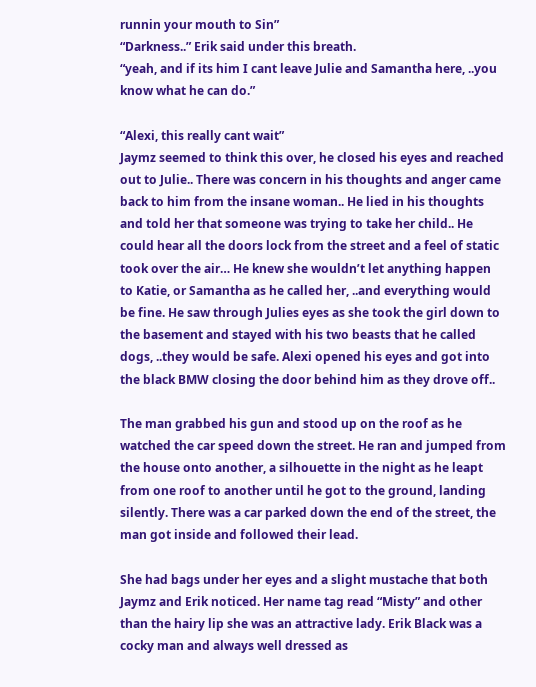runnin your mouth to Sin”
“Darkness..” Erik said under this breath.
“yeah, and if its him I cant leave Julie and Samantha here, ..you know what he can do.”

“Alexi, this really cant wait”
Jaymz seemed to think this over, he closed his eyes and reached out to Julie.. There was concern in his thoughts and anger came back to him from the insane woman.. He lied in his thoughts and told her that someone was trying to take her child.. He could hear all the doors lock from the street and a feel of static took over the air… He knew she wouldn’t let anything happen to Katie, or Samantha as he called her, ..and everything would be fine. He saw through Julies eyes as she took the girl down to the basement and stayed with his two beasts that he called dogs, ..they would be safe. Alexi opened his eyes and got into the black BMW closing the door behind him as they drove off..

The man grabbed his gun and stood up on the roof as he watched the car speed down the street. He ran and jumped from the house onto another, a silhouette in the night as he leapt from one roof to another until he got to the ground, landing silently. There was a car parked down the end of the street, the man got inside and followed their lead.

She had bags under her eyes and a slight mustache that both Jaymz and Erik noticed. Her name tag read “Misty” and other than the hairy lip she was an attractive lady. Erik Black was a cocky man and always well dressed as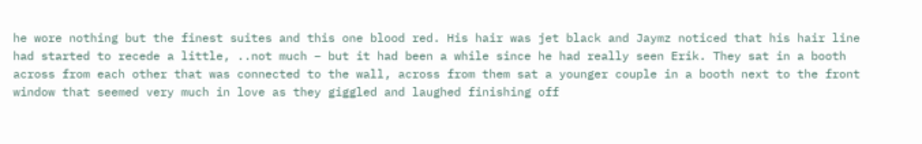he wore nothing but the finest suites and this one blood red. His hair was jet black and Jaymz noticed that his hair line had started to recede a little, ..not much – but it had been a while since he had really seen Erik. They sat in a booth across from each other that was connected to the wall, across from them sat a younger couple in a booth next to the front window that seemed very much in love as they giggled and laughed finishing off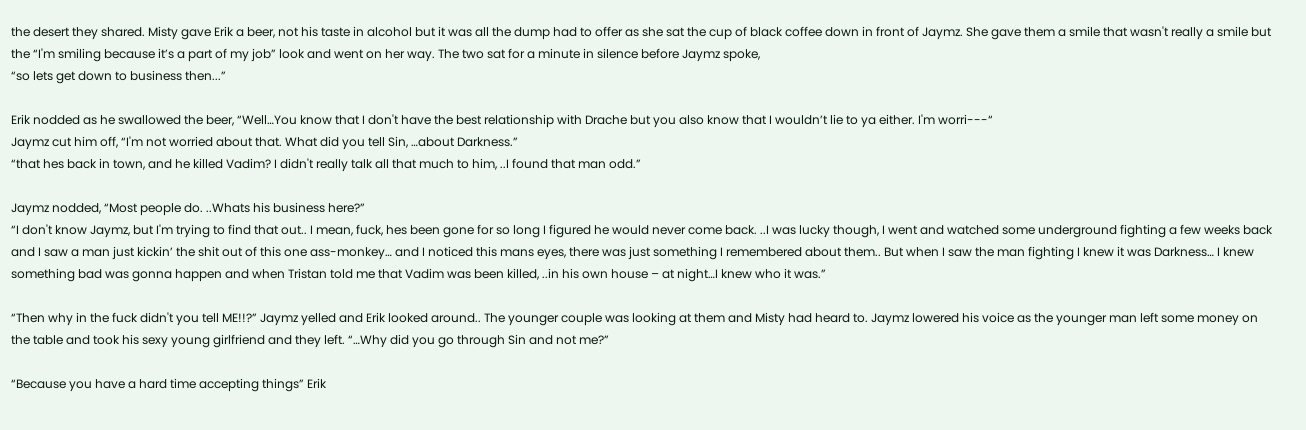the desert they shared. Misty gave Erik a beer, not his taste in alcohol but it was all the dump had to offer as she sat the cup of black coffee down in front of Jaymz. She gave them a smile that wasn't really a smile but the “I'm smiling because it’s a part of my job” look and went on her way. The two sat for a minute in silence before Jaymz spoke,
“so lets get down to business then...”

Erik nodded as he swallowed the beer, “Well…You know that I don't have the best relationship with Drache but you also know that I wouldn’t lie to ya either. I'm worri---“
Jaymz cut him off, “I'm not worried about that. What did you tell Sin, …about Darkness.”
“that hes back in town, and he killed Vadim? I didn't really talk all that much to him, ..I found that man odd.”

Jaymz nodded, “Most people do. ..Whats his business here?”
“I don't know Jaymz, but I'm trying to find that out.. I mean, fuck, hes been gone for so long I figured he would never come back. ..I was lucky though, I went and watched some underground fighting a few weeks back and I saw a man just kickin’ the shit out of this one ass-monkey… and I noticed this mans eyes, there was just something I remembered about them.. But when I saw the man fighting I knew it was Darkness… I knew something bad was gonna happen and when Tristan told me that Vadim was been killed, ..in his own house – at night…I knew who it was.”

“Then why in the fuck didn't you tell ME!!?” Jaymz yelled and Erik looked around.. The younger couple was looking at them and Misty had heard to. Jaymz lowered his voice as the younger man left some money on the table and took his sexy young girlfriend and they left. “…Why did you go through Sin and not me?”

“Because you have a hard time accepting things” Erik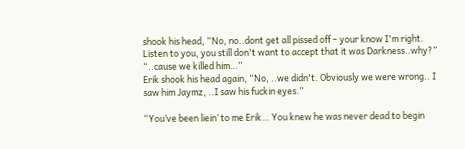shook his head, “No, no..dont get all pissed off – your know I'm right. Listen to you, you still don't want to accept that it was Darkness..why?”
“..cause we killed him…”
Erik shook his head again, “No, ..we didn't. Obviously we were wrong.. I saw him Jaymz, ..I saw his fuckin eyes.”

“You’ve been liein’ to me Erik… You knew he was never dead to begin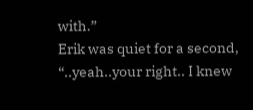with.”
Erik was quiet for a second, “..yeah..your right.. I knew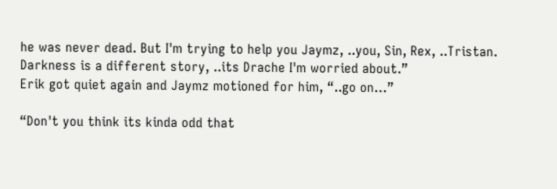he was never dead. But I'm trying to help you Jaymz, ..you, Sin, Rex, ..Tristan. Darkness is a different story, ..its Drache I'm worried about.”
Erik got quiet again and Jaymz motioned for him, “..go on…”

“Don't you think its kinda odd that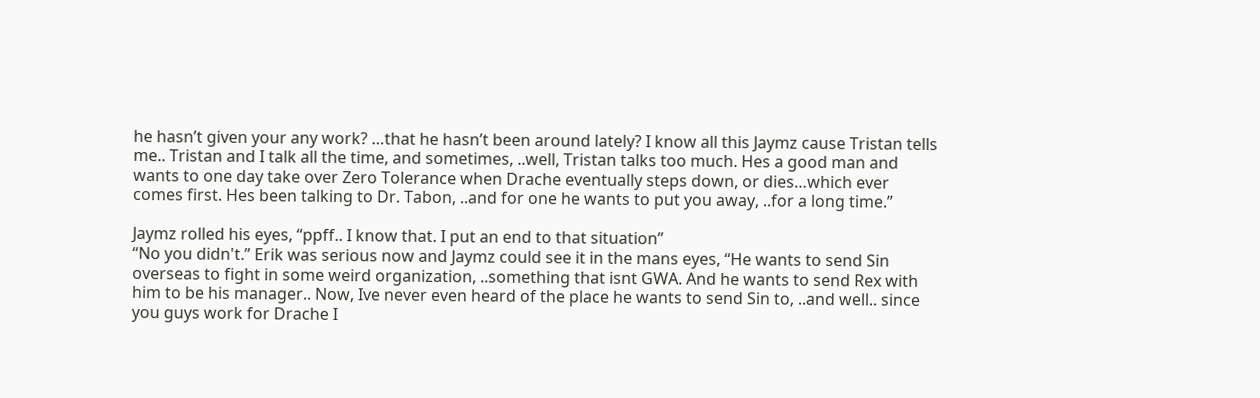he hasn’t given your any work? …that he hasn’t been around lately? I know all this Jaymz cause Tristan tells me.. Tristan and I talk all the time, and sometimes, ..well, Tristan talks too much. Hes a good man and wants to one day take over Zero Tolerance when Drache eventually steps down, or dies…which ever comes first. Hes been talking to Dr. Tabon, ..and for one he wants to put you away, ..for a long time.”

Jaymz rolled his eyes, “ppff.. I know that. I put an end to that situation”
“No you didn't.” Erik was serious now and Jaymz could see it in the mans eyes, “He wants to send Sin overseas to fight in some weird organization, ..something that isnt GWA. And he wants to send Rex with him to be his manager.. Now, Ive never even heard of the place he wants to send Sin to, ..and well.. since you guys work for Drache I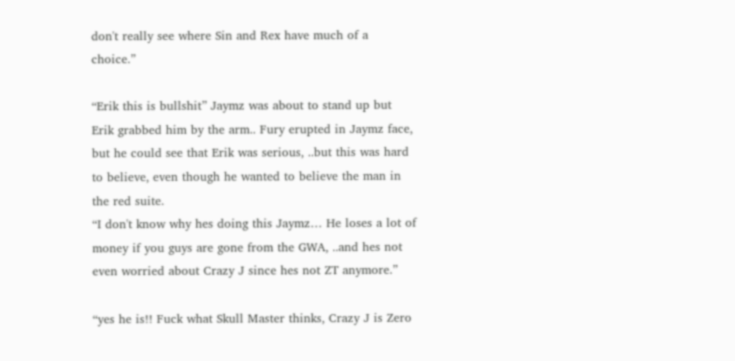don't really see where Sin and Rex have much of a choice.”

“Erik this is bullshit” Jaymz was about to stand up but Erik grabbed him by the arm.. Fury erupted in Jaymz face, but he could see that Erik was serious, ..but this was hard to believe, even though he wanted to believe the man in the red suite.
“I don't know why hes doing this Jaymz… He loses a lot of money if you guys are gone from the GWA, ..and hes not even worried about Crazy J since hes not ZT anymore.”

“yes he is!! Fuck what Skull Master thinks, Crazy J is Zero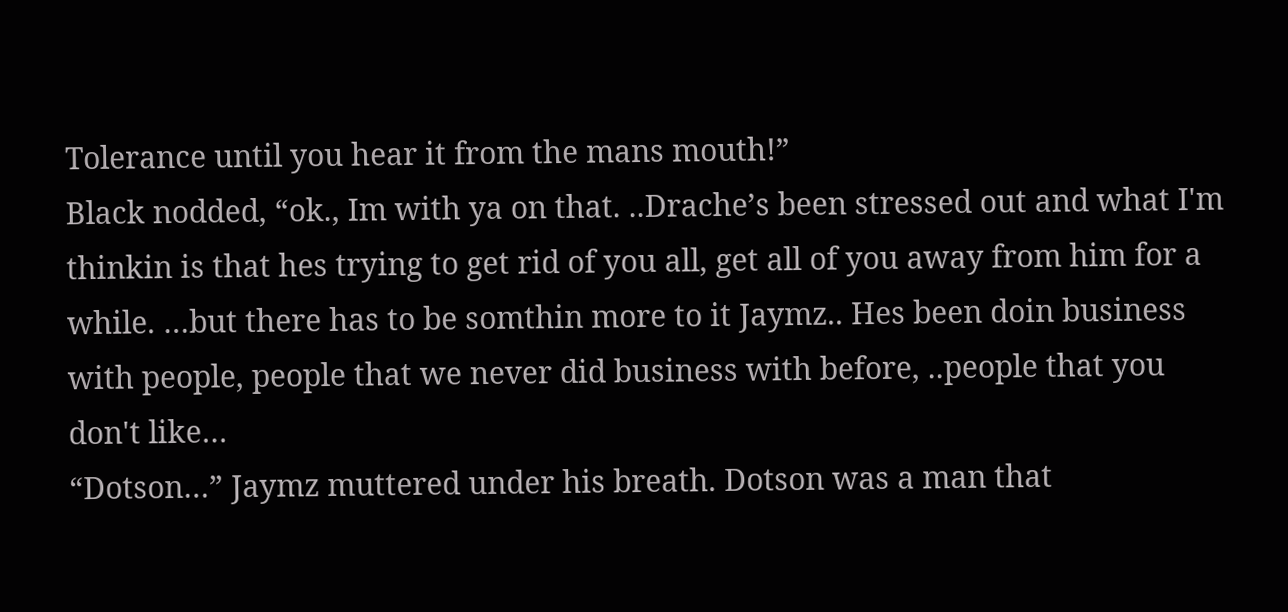Tolerance until you hear it from the mans mouth!”
Black nodded, “ok., Im with ya on that. ..Drache’s been stressed out and what I'm thinkin is that hes trying to get rid of you all, get all of you away from him for a while. …but there has to be somthin more to it Jaymz.. Hes been doin business with people, people that we never did business with before, ..people that you don't like…
“Dotson…” Jaymz muttered under his breath. Dotson was a man that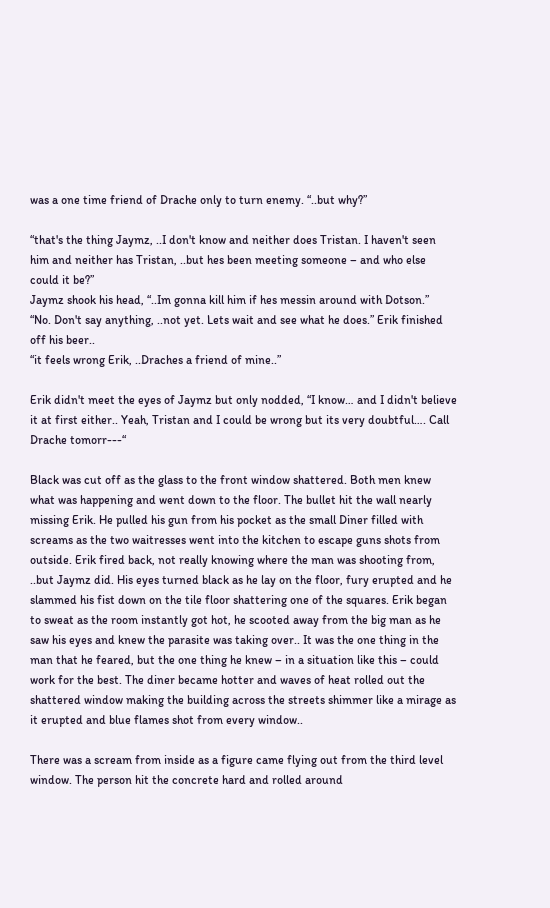was a one time friend of Drache only to turn enemy. “..but why?”

“that's the thing Jaymz, ..I don't know and neither does Tristan. I haven't seen him and neither has Tristan, ..but hes been meeting someone – and who else could it be?”
Jaymz shook his head, “..Im gonna kill him if hes messin around with Dotson.”
“No. Don't say anything, ..not yet. Lets wait and see what he does.” Erik finished off his beer..
“it feels wrong Erik, ..Draches a friend of mine..”

Erik didn't meet the eyes of Jaymz but only nodded, “I know… and I didn't believe it at first either.. Yeah, Tristan and I could be wrong but its very doubtful…. Call Drache tomorr---“

Black was cut off as the glass to the front window shattered. Both men knew what was happening and went down to the floor. The bullet hit the wall nearly missing Erik. He pulled his gun from his pocket as the small Diner filled with screams as the two waitresses went into the kitchen to escape guns shots from outside. Erik fired back, not really knowing where the man was shooting from, ..but Jaymz did. His eyes turned black as he lay on the floor, fury erupted and he slammed his fist down on the tile floor shattering one of the squares. Erik began to sweat as the room instantly got hot, he scooted away from the big man as he saw his eyes and knew the parasite was taking over.. It was the one thing in the man that he feared, but the one thing he knew – in a situation like this – could work for the best. The diner became hotter and waves of heat rolled out the shattered window making the building across the streets shimmer like a mirage as it erupted and blue flames shot from every window..

There was a scream from inside as a figure came flying out from the third level window. The person hit the concrete hard and rolled around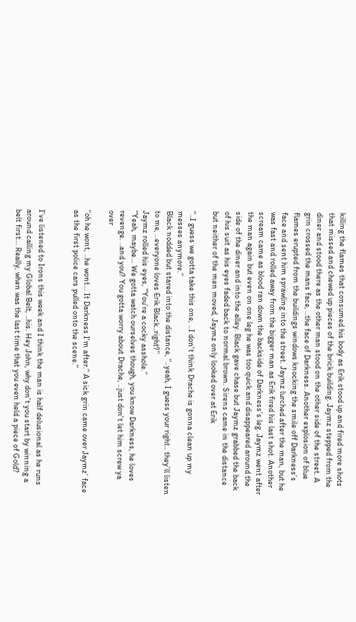killing the flames that consumed his body as Erik stood up and fired more shots that missed and chewed up pieces of the brick building. Jaymz stepped from the diner and stood there as the other man stood on the other side of the street. A grin crossed the mans face, ..the face of Darkness. Another explosion of blue flames erupted from the buildings windows knocking the smile off Darkness’s face and sent him sprawling into the street. Jaymz lurched after the man, but he was fast and rolled away from the bigger man as Erik fired his last shot. Another scream came as blood ran down the backside of Darkness’s leg. Jaymz went after the man again but even on one leg he was too quick and disappeared around the side of the diner and into the alley. Black gave chase but Jaymz grabbed the back of his suit as his eyes faded back to normal brown. Sirens came in the distance but neither of the men moved, Jaymz only looked over at Erik

“..I guess we gotta take this one, ..I don't think Drache is gonna clean up my messes anymore.”
Black nodded but stared into the distance, “..yeah, I guess your right.. they’ll listen to me, ..everyone loves Erik Black..right?”
Jaymz rolled his eyes, “You’re a cocky asshole.”
“Yeah, maybe… We gotta watch ourselves though, you know Darkness, he loves revenge. ..and you? You gotta worry about Drache, ..just don't let him screw ya over

“oh he wont, ..he wont… It Darkness I'm after.” A sick grin came over Jaymz’ face as the first police cars pulled onto the scene.”


I’ve listened to Irons this week and I think the man is half delusional as he runs around calling my Global Belt, ..his. Hey John, why don’t you start by winning a belt first... Really, when was the last time that you even held a piece of Gold?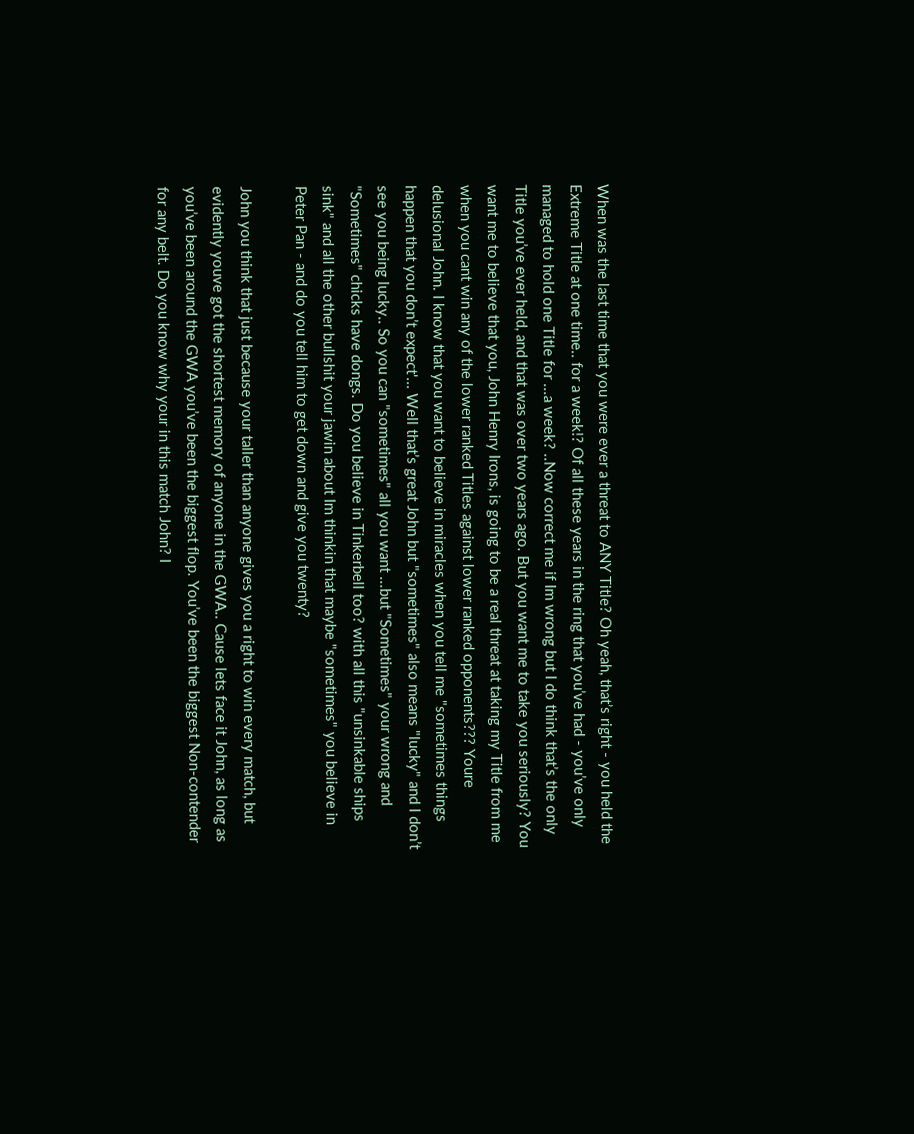When was the last time that you were ever a threat to ANY Title? Oh yeah, that’s right - you held the Extreme Title at one time.. for a week!? Of all these years in the ring that you’ve had - you’ve only managed to hold one Title for ...a week? ..Now correct me if Im wrong but I do think that’s the only Title you’ve ever held, and that was over two years ago. But you want me to take you seriously? You want me to believe that you, John Henry Irons, is going to be a real threat at taking my Title from me when you cant win any of the lower ranked Titles against lower ranked opponents??? Youre delusional John. I know that you want to believe in miracles when you tell me "sometimes things happen that you don’t expect'... Well that’s great John but "sometimes" also means "lucky" and I don’t see you being lucky.. So you can "sometimes" all you want ...but "Sometimes" your wrong and "Sometimes" chicks have dongs. Do you believe in Tinkerbell too? with all this "unsinkable ships sink" and all the other bullshit your jawin about Im thinkin that maybe "sometimes" you believe in Peter Pan - and do you tell him to get down and give you twenty?

John you think that just because your taller than anyone gives you a right to win every match, but evidently youve got the shortest memory of anyone in the GWA.. Cause lets face it John, as long as you’ve been around the GWA you’ve been the biggest flop. You’ve been the biggest Non-contender for any belt. Do you know why your in this match John? I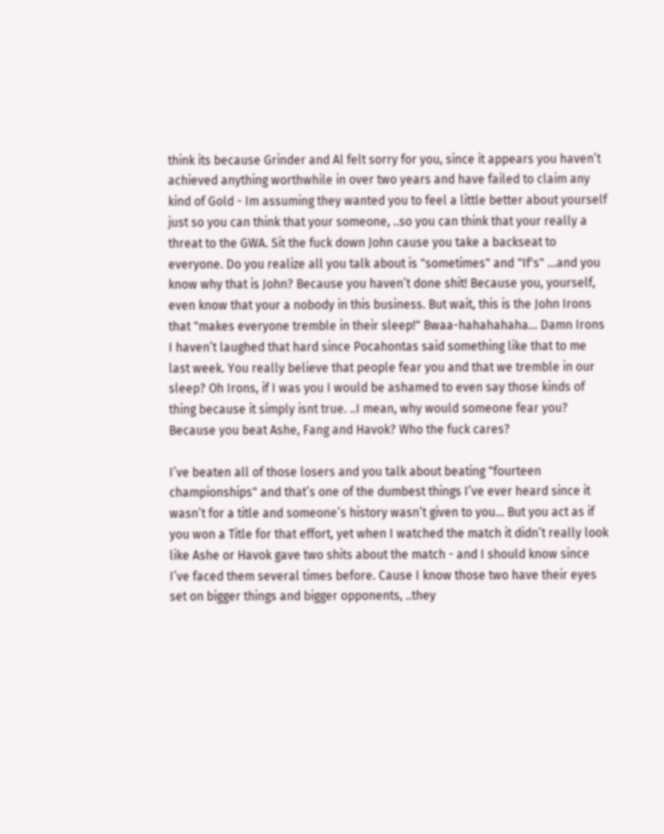think its because Grinder and Al felt sorry for you, since it appears you haven’t achieved anything worthwhile in over two years and have failed to claim any kind of Gold - Im assuming they wanted you to feel a little better about yourself just so you can think that your someone, ..so you can think that your really a threat to the GWA. Sit the fuck down John cause you take a backseat to everyone. Do you realize all you talk about is "sometimes" and "If's" ...and you know why that is John? Because you haven’t done shit! Because you, yourself, even know that your a nobody in this business. But wait, this is the John Irons that "makes everyone tremble in their sleep!" Bwaa-hahahahaha... Damn Irons I haven’t laughed that hard since Pocahontas said something like that to me last week. You really believe that people fear you and that we tremble in our sleep? Oh Irons, if I was you I would be ashamed to even say those kinds of thing because it simply isnt true. ..I mean, why would someone fear you? Because you beat Ashe, Fang and Havok? Who the fuck cares?

I’ve beaten all of those losers and you talk about beating "fourteen championships" and that’s one of the dumbest things I’ve ever heard since it wasn’t for a title and someone’s history wasn’t given to you... But you act as if you won a Title for that effort, yet when I watched the match it didn’t really look like Ashe or Havok gave two shits about the match - and I should know since I’ve faced them several times before. Cause I know those two have their eyes set on bigger things and bigger opponents, ..they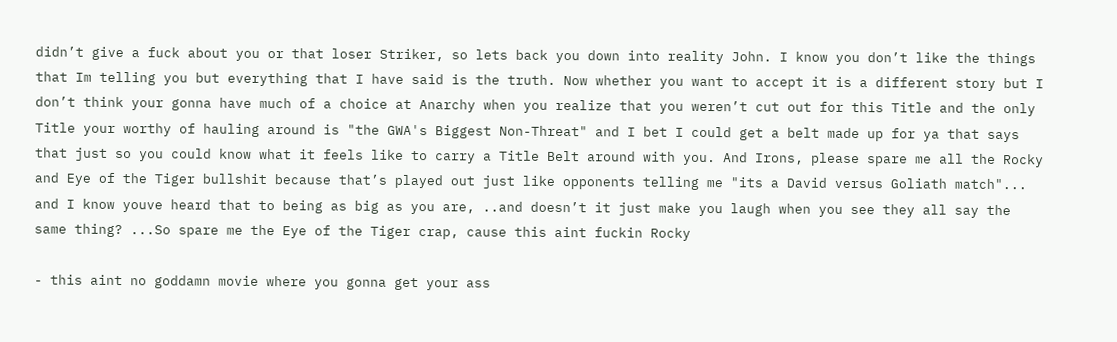didn’t give a fuck about you or that loser Striker, so lets back you down into reality John. I know you don’t like the things that Im telling you but everything that I have said is the truth. Now whether you want to accept it is a different story but I don’t think your gonna have much of a choice at Anarchy when you realize that you weren’t cut out for this Title and the only Title your worthy of hauling around is "the GWA's Biggest Non-Threat" and I bet I could get a belt made up for ya that says that just so you could know what it feels like to carry a Title Belt around with you. And Irons, please spare me all the Rocky and Eye of the Tiger bullshit because that’s played out just like opponents telling me "its a David versus Goliath match"... and I know youve heard that to being as big as you are, ..and doesn’t it just make you laugh when you see they all say the same thing? ...So spare me the Eye of the Tiger crap, cause this aint fuckin Rocky

- this aint no goddamn movie where you gonna get your ass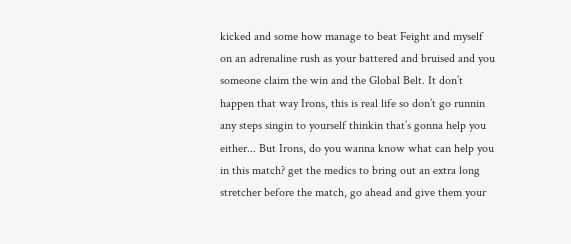kicked and some how manage to beat Feight and myself on an adrenaline rush as your battered and bruised and you someone claim the win and the Global Belt. It don’t happen that way Irons, this is real life so don’t go runnin any steps singin to yourself thinkin that’s gonna help you either... But Irons, do you wanna know what can help you in this match? get the medics to bring out an extra long stretcher before the match, go ahead and give them your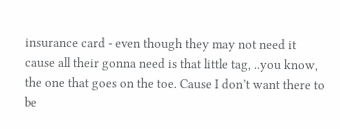insurance card - even though they may not need it cause all their gonna need is that little tag, ..you know, the one that goes on the toe. Cause I don’t want there to be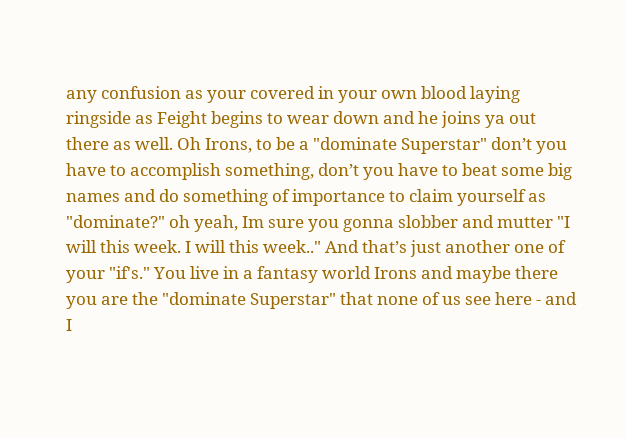any confusion as your covered in your own blood laying ringside as Feight begins to wear down and he joins ya out there as well. Oh Irons, to be a "dominate Superstar" don’t you have to accomplish something, don’t you have to beat some big names and do something of importance to claim yourself as "dominate?" oh yeah, Im sure you gonna slobber and mutter "I will this week. I will this week.." And that’s just another one of your "if's." You live in a fantasy world Irons and maybe there you are the "dominate Superstar" that none of us see here - and I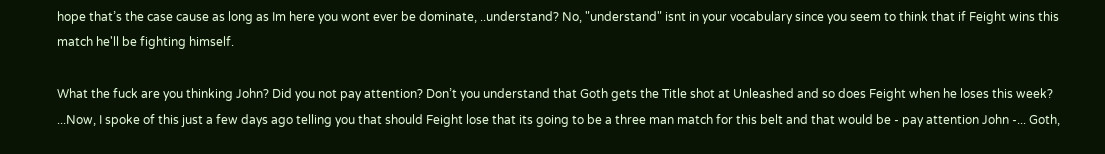hope that’s the case cause as long as Im here you wont ever be dominate, ..understand? No, "understand" isnt in your vocabulary since you seem to think that if Feight wins this match he'll be fighting himself.

What the fuck are you thinking John? Did you not pay attention? Don’t you understand that Goth gets the Title shot at Unleashed and so does Feight when he loses this week? ...Now, I spoke of this just a few days ago telling you that should Feight lose that its going to be a three man match for this belt and that would be - pay attention John -... Goth,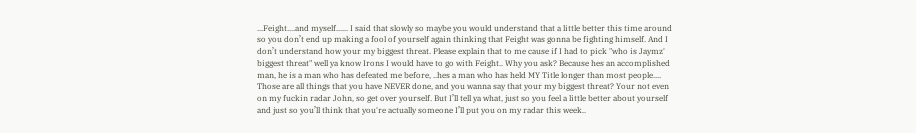...Feight....and myself...... I said that slowly so maybe you would understand that a little better this time around so you don’t end up making a fool of yourself again thinking that Feight was gonna be fighting himself. And I don’t understand how your my biggest threat. Please explain that to me cause if I had to pick "who is Jaymz' biggest threat" well ya know Irons I would have to go with Feight.. Why you ask? Because hes an accomplished man, he is a man who has defeated me before, ..hes a man who has held MY Title longer than most people.... Those are all things that you have NEVER done, and you wanna say that your my biggest threat? Your not even on my fuckin radar John, so get over yourself. But I’ll tell ya what, just so you feel a little better about yourself and just so you’ll think that you're actually someone I’ll put you on my radar this week..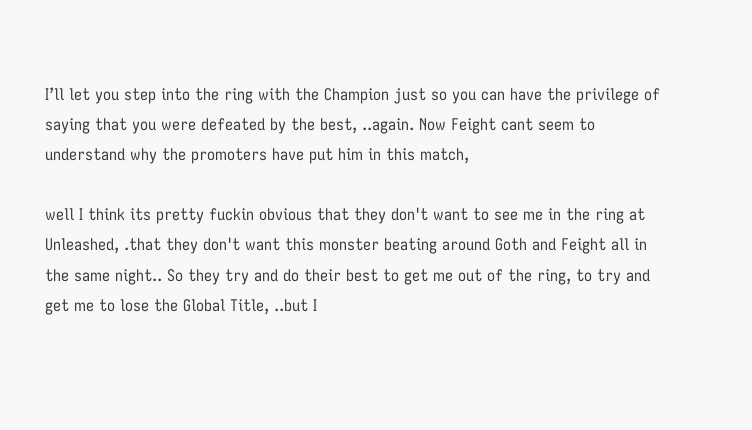I’ll let you step into the ring with the Champion just so you can have the privilege of saying that you were defeated by the best, ..again. Now Feight cant seem to understand why the promoters have put him in this match,

well I think its pretty fuckin obvious that they don't want to see me in the ring at Unleashed, .that they don't want this monster beating around Goth and Feight all in the same night.. So they try and do their best to get me out of the ring, to try and get me to lose the Global Title, ..but I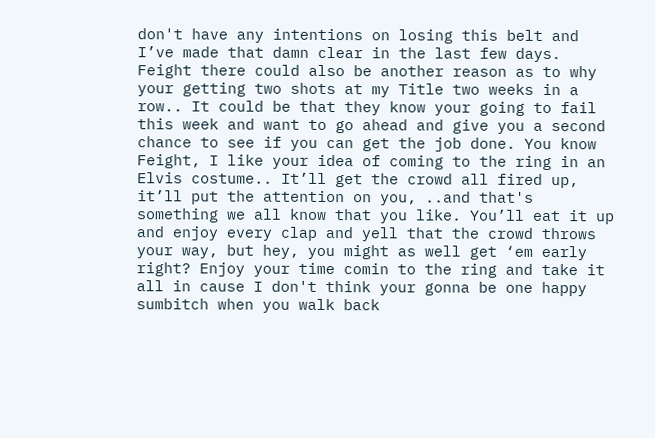don't have any intentions on losing this belt and I’ve made that damn clear in the last few days. Feight there could also be another reason as to why your getting two shots at my Title two weeks in a row.. It could be that they know your going to fail this week and want to go ahead and give you a second chance to see if you can get the job done. You know Feight, I like your idea of coming to the ring in an Elvis costume.. It’ll get the crowd all fired up, it’ll put the attention on you, ..and that's something we all know that you like. You’ll eat it up and enjoy every clap and yell that the crowd throws your way, but hey, you might as well get ‘em early right? Enjoy your time comin to the ring and take it all in cause I don't think your gonna be one happy sumbitch when you walk back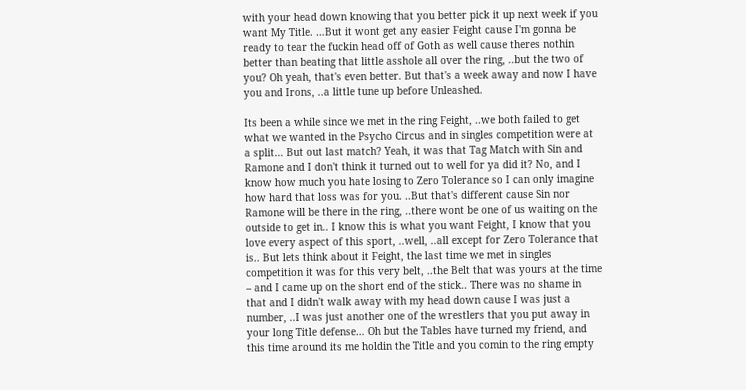with your head down knowing that you better pick it up next week if you want My Title. …But it wont get any easier Feight cause I'm gonna be ready to tear the fuckin head off of Goth as well cause theres nothin better than beating that little asshole all over the ring, ..but the two of you? Oh yeah, that's even better. But that's a week away and now I have you and Irons, ..a little tune up before Unleashed.

Its been a while since we met in the ring Feight, ..we both failed to get what we wanted in the Psycho Circus and in singles competition were at a split… But out last match? Yeah, it was that Tag Match with Sin and Ramone and I don't think it turned out to well for ya did it? No, and I know how much you hate losing to Zero Tolerance so I can only imagine how hard that loss was for you. ..But that's different cause Sin nor Ramone will be there in the ring, ..there wont be one of us waiting on the outside to get in.. I know this is what you want Feight, I know that you love every aspect of this sport, ..well, ..all except for Zero Tolerance that is.. But lets think about it Feight, the last time we met in singles competition it was for this very belt, ..the Belt that was yours at the time – and I came up on the short end of the stick.. There was no shame in that and I didn't walk away with my head down cause I was just a number, ..I was just another one of the wrestlers that you put away in your long Title defense… Oh but the Tables have turned my friend, and this time around its me holdin the Title and you comin to the ring empty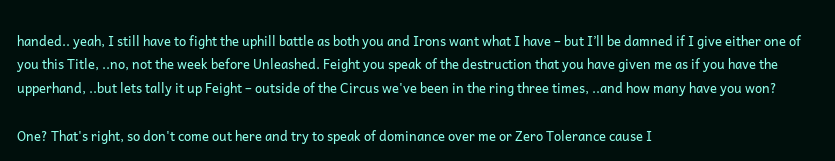handed.. yeah, I still have to fight the uphill battle as both you and Irons want what I have – but I’ll be damned if I give either one of you this Title, ..no, not the week before Unleashed. Feight you speak of the destruction that you have given me as if you have the upperhand, ..but lets tally it up Feight – outside of the Circus we've been in the ring three times, ..and how many have you won?

One? That's right, so don't come out here and try to speak of dominance over me or Zero Tolerance cause I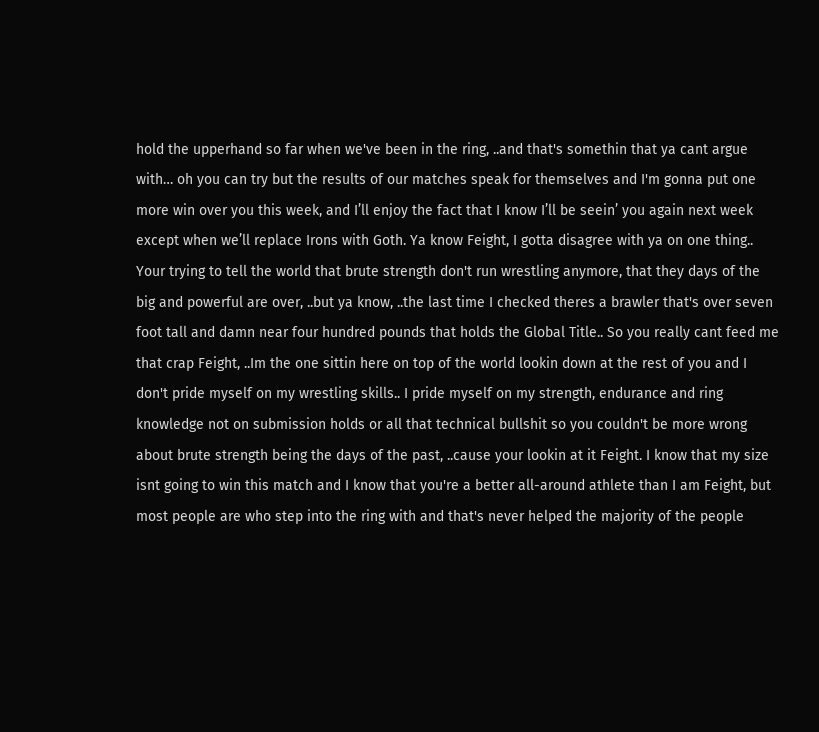hold the upperhand so far when we've been in the ring, ..and that's somethin that ya cant argue with… oh you can try but the results of our matches speak for themselves and I'm gonna put one more win over you this week, and I’ll enjoy the fact that I know I’ll be seein’ you again next week except when we’ll replace Irons with Goth. Ya know Feight, I gotta disagree with ya on one thing.. Your trying to tell the world that brute strength don't run wrestling anymore, that they days of the big and powerful are over, ..but ya know, ..the last time I checked theres a brawler that's over seven foot tall and damn near four hundred pounds that holds the Global Title.. So you really cant feed me that crap Feight, ..Im the one sittin here on top of the world lookin down at the rest of you and I don't pride myself on my wrestling skills.. I pride myself on my strength, endurance and ring knowledge not on submission holds or all that technical bullshit so you couldn't be more wrong about brute strength being the days of the past, ..cause your lookin at it Feight. I know that my size isnt going to win this match and I know that you're a better all-around athlete than I am Feight, but most people are who step into the ring with and that's never helped the majority of the people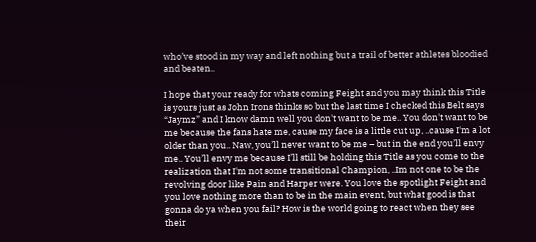who’ve stood in my way and left nothing but a trail of better athletes bloodied and beaten..

I hope that your ready for whats coming Feight and you may think this Title is yours just as John Irons thinks so but the last time I checked this Belt says “Jaymz” and I know damn well you don't want to be me.. You don't want to be me because the fans hate me, cause my face is a little cut up, ..cause I'm a lot older than you.. Naw, you’ll never want to be me – but in the end you’ll envy me.. You’ll envy me because I’ll still be holding this Title as you come to the realization that I'm not some transitional Champion, ..Im not one to be the revolving door like Pain and Harper were. You love the spotlight Feight and you love nothing more than to be in the main event, but what good is that gonna do ya when you fail? How is the world going to react when they see their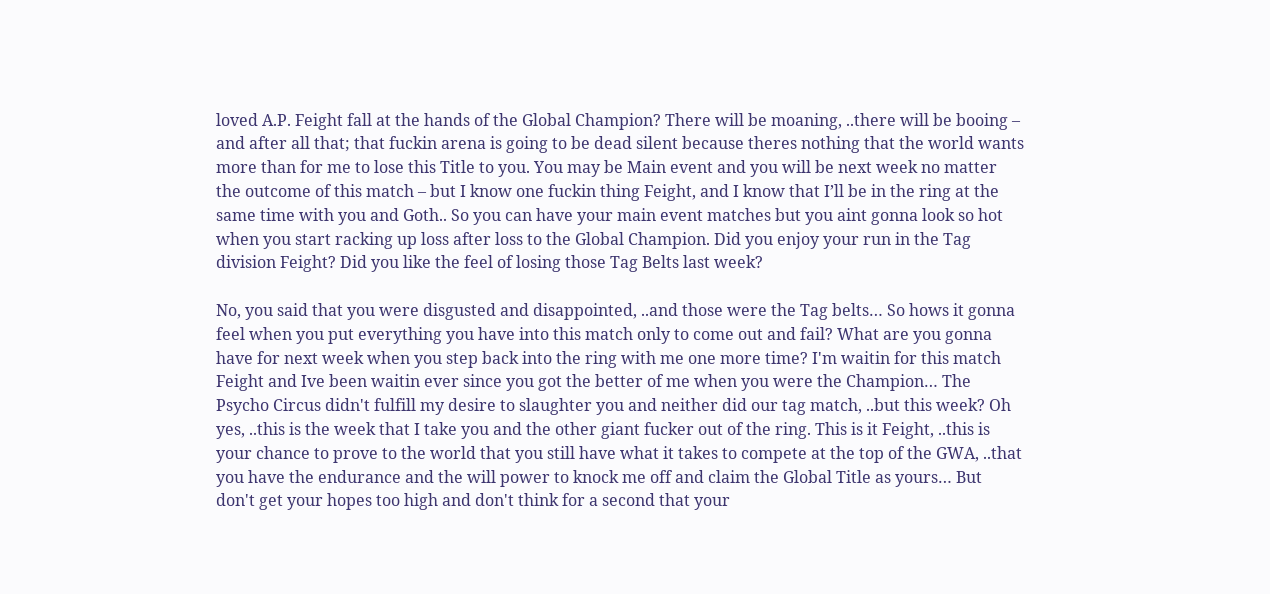loved A.P. Feight fall at the hands of the Global Champion? There will be moaning, ..there will be booing – and after all that; that fuckin arena is going to be dead silent because theres nothing that the world wants more than for me to lose this Title to you. You may be Main event and you will be next week no matter the outcome of this match – but I know one fuckin thing Feight, and I know that I’ll be in the ring at the same time with you and Goth.. So you can have your main event matches but you aint gonna look so hot when you start racking up loss after loss to the Global Champion. Did you enjoy your run in the Tag division Feight? Did you like the feel of losing those Tag Belts last week?

No, you said that you were disgusted and disappointed, ..and those were the Tag belts… So hows it gonna feel when you put everything you have into this match only to come out and fail? What are you gonna have for next week when you step back into the ring with me one more time? I'm waitin for this match Feight and Ive been waitin ever since you got the better of me when you were the Champion… The Psycho Circus didn't fulfill my desire to slaughter you and neither did our tag match, ..but this week? Oh yes, ..this is the week that I take you and the other giant fucker out of the ring. This is it Feight, ..this is your chance to prove to the world that you still have what it takes to compete at the top of the GWA, ..that you have the endurance and the will power to knock me off and claim the Global Title as yours… But don't get your hopes too high and don't think for a second that your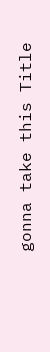gonna take this Title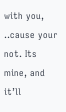with you, ..cause your not. Its mine, and it’ll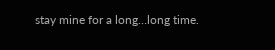stay mine for a long…long time.